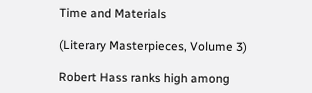Time and Materials

(Literary Masterpieces, Volume 3)

Robert Hass ranks high among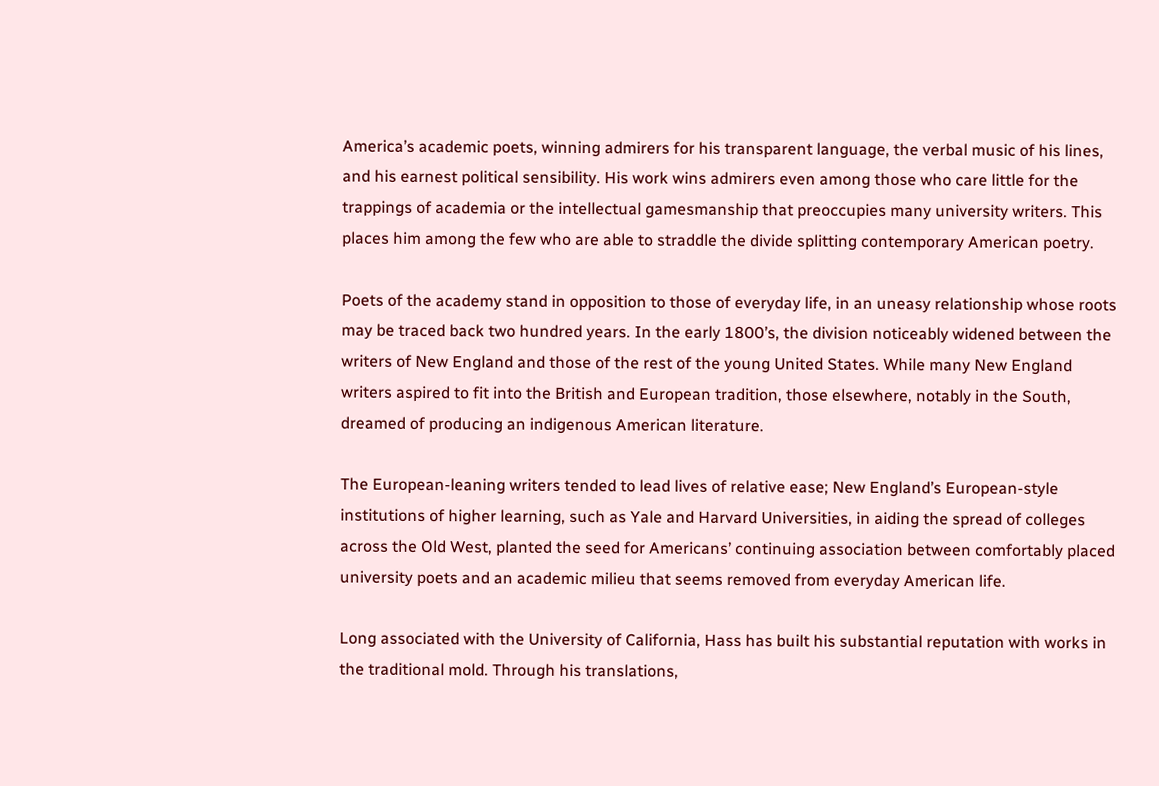America’s academic poets, winning admirers for his transparent language, the verbal music of his lines, and his earnest political sensibility. His work wins admirers even among those who care little for the trappings of academia or the intellectual gamesmanship that preoccupies many university writers. This places him among the few who are able to straddle the divide splitting contemporary American poetry.

Poets of the academy stand in opposition to those of everyday life, in an uneasy relationship whose roots may be traced back two hundred years. In the early 1800’s, the division noticeably widened between the writers of New England and those of the rest of the young United States. While many New England writers aspired to fit into the British and European tradition, those elsewhere, notably in the South, dreamed of producing an indigenous American literature.

The European-leaning writers tended to lead lives of relative ease; New England’s European-style institutions of higher learning, such as Yale and Harvard Universities, in aiding the spread of colleges across the Old West, planted the seed for Americans’ continuing association between comfortably placed university poets and an academic milieu that seems removed from everyday American life.

Long associated with the University of California, Hass has built his substantial reputation with works in the traditional mold. Through his translations,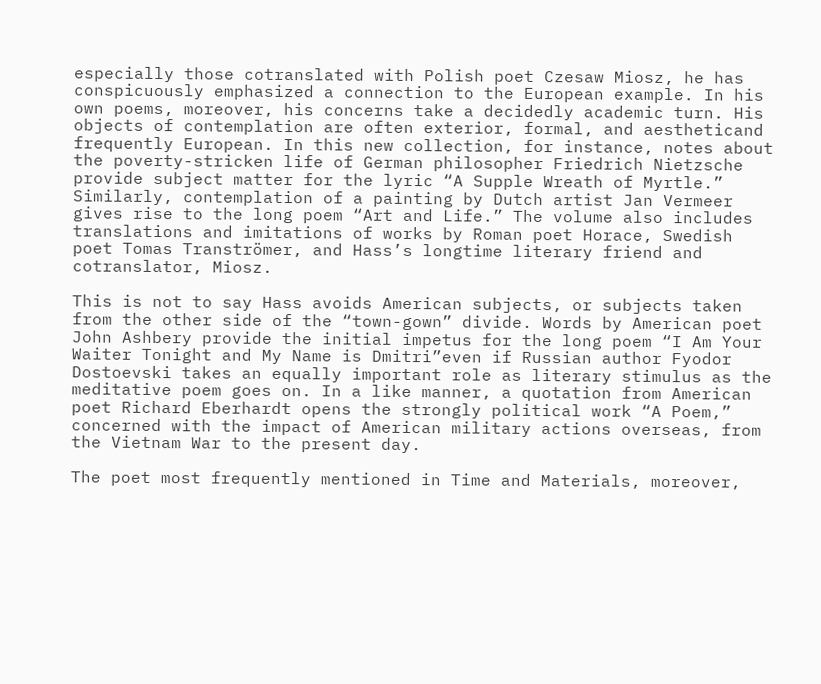especially those cotranslated with Polish poet Czesaw Miosz, he has conspicuously emphasized a connection to the European example. In his own poems, moreover, his concerns take a decidedly academic turn. His objects of contemplation are often exterior, formal, and aestheticand frequently European. In this new collection, for instance, notes about the poverty-stricken life of German philosopher Friedrich Nietzsche provide subject matter for the lyric “A Supple Wreath of Myrtle.” Similarly, contemplation of a painting by Dutch artist Jan Vermeer gives rise to the long poem “Art and Life.” The volume also includes translations and imitations of works by Roman poet Horace, Swedish poet Tomas Tranströmer, and Hass’s longtime literary friend and cotranslator, Miosz.

This is not to say Hass avoids American subjects, or subjects taken from the other side of the “town-gown” divide. Words by American poet John Ashbery provide the initial impetus for the long poem “I Am Your Waiter Tonight and My Name is Dmitri”even if Russian author Fyodor Dostoevski takes an equally important role as literary stimulus as the meditative poem goes on. In a like manner, a quotation from American poet Richard Eberhardt opens the strongly political work “A Poem,” concerned with the impact of American military actions overseas, from the Vietnam War to the present day.

The poet most frequently mentioned in Time and Materials, moreover,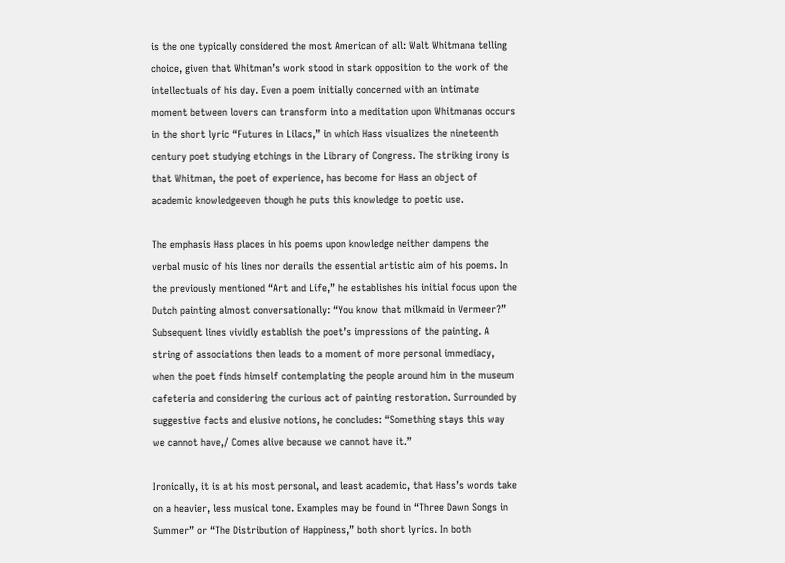is the one typically considered the most American of all: Walt Whitmana telling choice, given that Whitman’s work stood in stark opposition to the work of the intellectuals of his day. Even a poem initially concerned with an intimate moment between lovers can transform into a meditation upon Whitmanas occurs in the short lyric “Futures in Lilacs,” in which Hass visualizes the nineteenth century poet studying etchings in the Library of Congress. The striking irony is that Whitman, the poet of experience, has become for Hass an object of academic knowledgeeven though he puts this knowledge to poetic use.

The emphasis Hass places in his poems upon knowledge neither dampens the verbal music of his lines nor derails the essential artistic aim of his poems. In the previously mentioned “Art and Life,” he establishes his initial focus upon the Dutch painting almost conversationally: “You know that milkmaid in Vermeer?” Subsequent lines vividly establish the poet’s impressions of the painting. A string of associations then leads to a moment of more personal immediacy, when the poet finds himself contemplating the people around him in the museum cafeteria and considering the curious act of painting restoration. Surrounded by suggestive facts and elusive notions, he concludes: “Something stays this way we cannot have,/ Comes alive because we cannot have it.”

Ironically, it is at his most personal, and least academic, that Hass’s words take on a heavier, less musical tone. Examples may be found in “Three Dawn Songs in Summer” or “The Distribution of Happiness,” both short lyrics. In both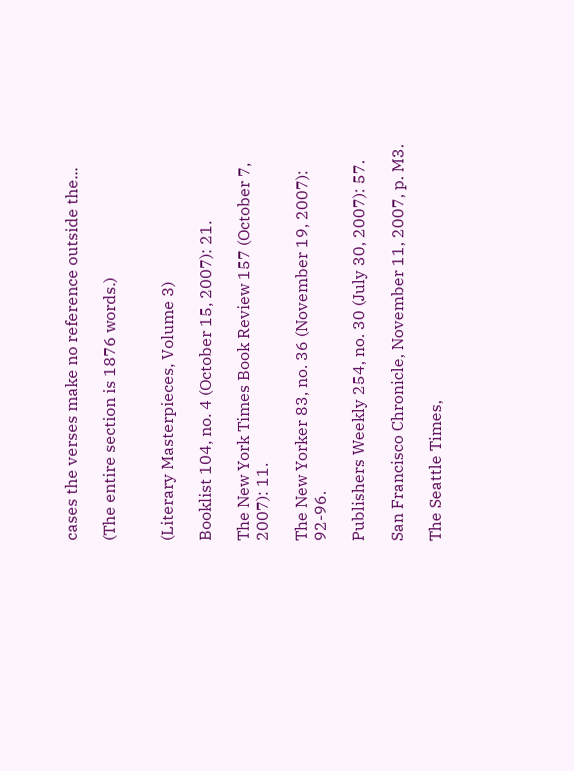cases the verses make no reference outside the...

(The entire section is 1876 words.)


(Literary Masterpieces, Volume 3)

Booklist 104, no. 4 (October 15, 2007): 21.

The New York Times Book Review 157 (October 7, 2007): 11.

The New Yorker 83, no. 36 (November 19, 2007): 92-96.

Publishers Weekly 254, no. 30 (July 30, 2007): 57.

San Francisco Chronicle, November 11, 2007, p. M3.

The Seattle Times,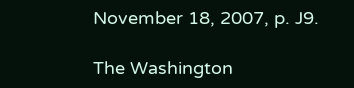November 18, 2007, p. J9.

The Washington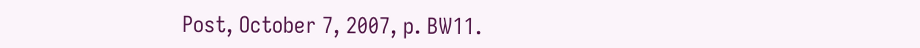Post, October 7, 2007, p. BW11.